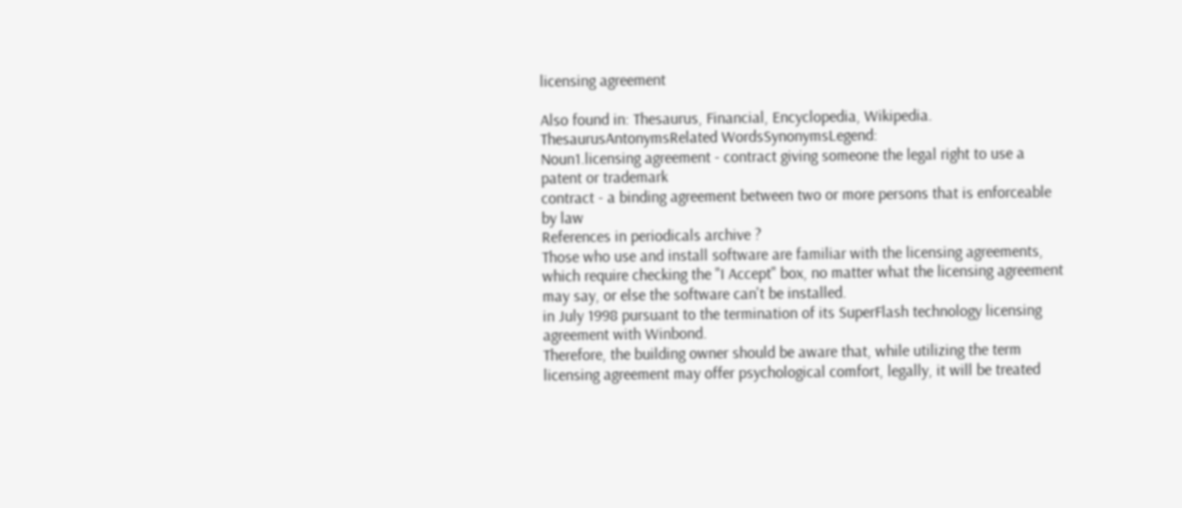licensing agreement

Also found in: Thesaurus, Financial, Encyclopedia, Wikipedia.
ThesaurusAntonymsRelated WordsSynonymsLegend:
Noun1.licensing agreement - contract giving someone the legal right to use a patent or trademark
contract - a binding agreement between two or more persons that is enforceable by law
References in periodicals archive ?
Those who use and install software are familiar with the licensing agreements, which require checking the "I Accept" box, no matter what the licensing agreement may say, or else the software can't be installed.
in July 1998 pursuant to the termination of its SuperFlash technology licensing agreement with Winbond.
Therefore, the building owner should be aware that, while utilizing the term licensing agreement may offer psychological comfort, legally, it will be treated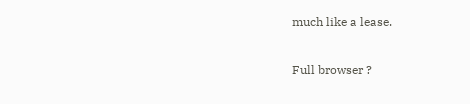much like a lease.

Full browser ?